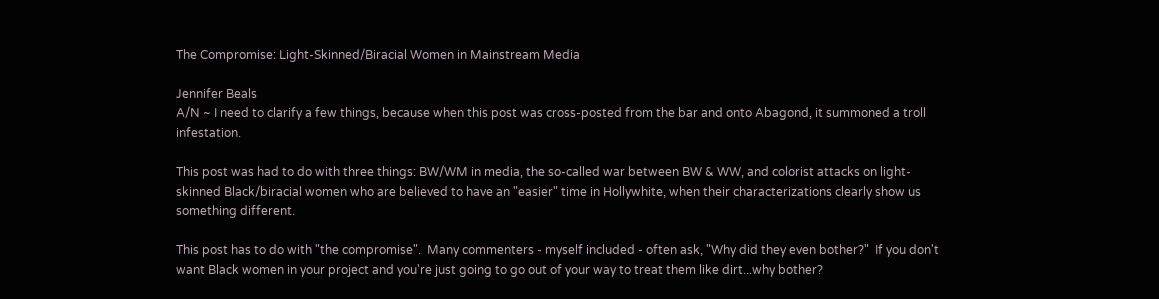The Compromise: Light-Skinned/Biracial Women in Mainstream Media

Jennifer Beals
A/N ~ I need to clarify a few things, because when this post was cross-posted from the bar and onto Abagond, it summoned a troll infestation.

This post was had to do with three things: BW/WM in media, the so-called war between BW & WW, and colorist attacks on light-skinned Black/biracial women who are believed to have an "easier" time in Hollywhite, when their characterizations clearly show us something different.

This post has to do with "the compromise".  Many commenters - myself included - often ask, "Why did they even bother?"  If you don't want Black women in your project and you're just going to go out of your way to treat them like dirt...why bother?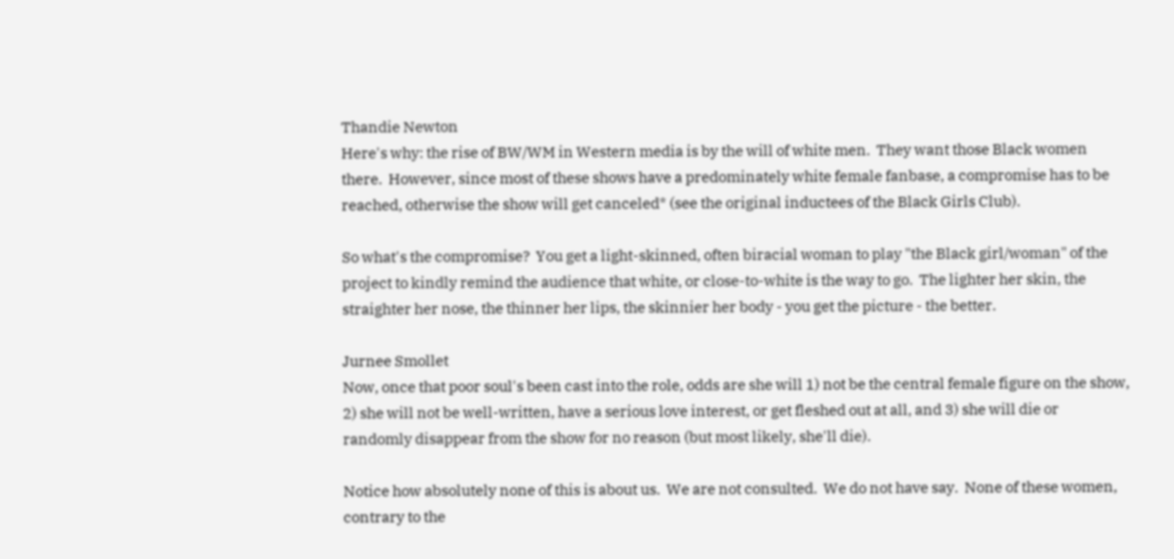Thandie Newton
Here's why: the rise of BW/WM in Western media is by the will of white men.  They want those Black women there.  However, since most of these shows have a predominately white female fanbase, a compromise has to be reached, otherwise the show will get canceled* (see the original inductees of the Black Girls Club).

So what's the compromise?  You get a light-skinned, often biracial woman to play "the Black girl/woman" of the project to kindly remind the audience that white, or close-to-white is the way to go.  The lighter her skin, the straighter her nose, the thinner her lips, the skinnier her body - you get the picture - the better.

Jurnee Smollet
Now, once that poor soul's been cast into the role, odds are she will 1) not be the central female figure on the show, 2) she will not be well-written, have a serious love interest, or get fleshed out at all, and 3) she will die or randomly disappear from the show for no reason (but most likely, she'll die).

Notice how absolutely none of this is about us.  We are not consulted.  We do not have say.  None of these women, contrary to the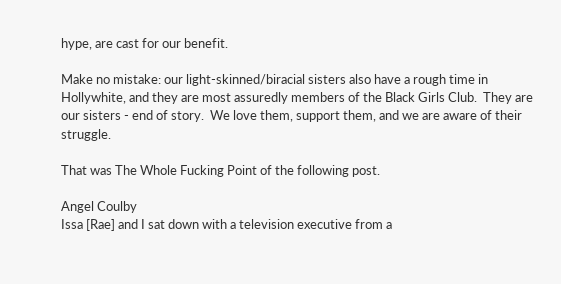hype, are cast for our benefit.

Make no mistake: our light-skinned/biracial sisters also have a rough time in Hollywhite, and they are most assuredly members of the Black Girls Club.  They are our sisters - end of story.  We love them, support them, and we are aware of their struggle.

That was The Whole Fucking Point of the following post.

Angel Coulby
Issa [Rae] and I sat down with a television executive from a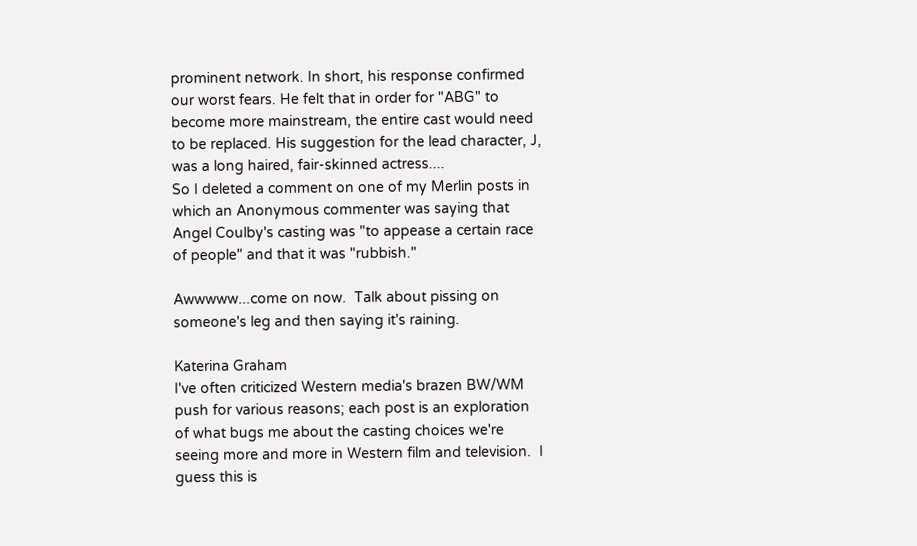prominent network. In short, his response confirmed our worst fears. He felt that in order for "ABG" to become more mainstream, the entire cast would need to be replaced. His suggestion for the lead character, J, was a long haired, fair-skinned actress....
So I deleted a comment on one of my Merlin posts in which an Anonymous commenter was saying that Angel Coulby's casting was "to appease a certain race of people" and that it was "rubbish."

Awwwww...come on now.  Talk about pissing on someone's leg and then saying it's raining.

Katerina Graham
I've often criticized Western media's brazen BW/WM push for various reasons; each post is an exploration of what bugs me about the casting choices we're seeing more and more in Western film and television.  I guess this is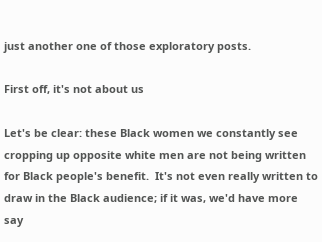just another one of those exploratory posts.

First off, it's not about us

Let's be clear: these Black women we constantly see cropping up opposite white men are not being written for Black people's benefit.  It's not even really written to draw in the Black audience; if it was, we'd have more say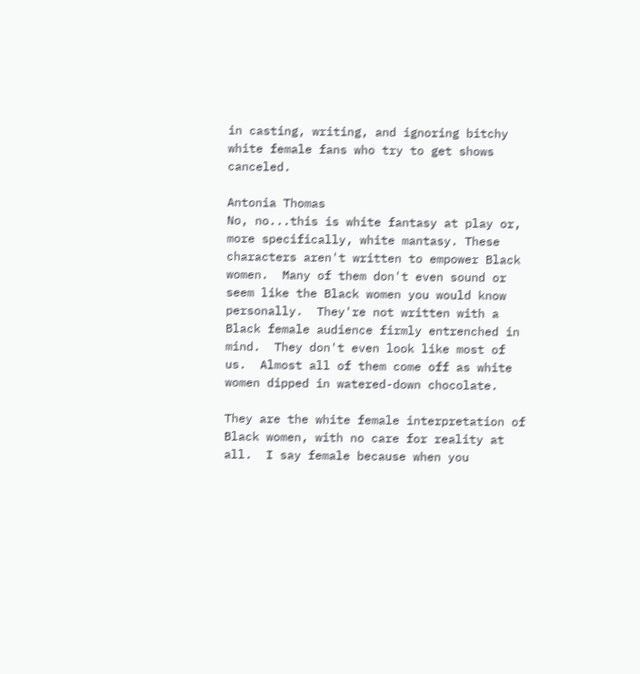in casting, writing, and ignoring bitchy white female fans who try to get shows canceled.

Antonia Thomas
No, no...this is white fantasy at play or, more specifically, white mantasy. These characters aren't written to empower Black women.  Many of them don't even sound or seem like the Black women you would know personally.  They're not written with a Black female audience firmly entrenched in mind.  They don't even look like most of us.  Almost all of them come off as white women dipped in watered-down chocolate.

They are the white female interpretation of Black women, with no care for reality at all.  I say female because when you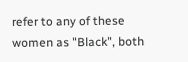refer to any of these women as "Black", both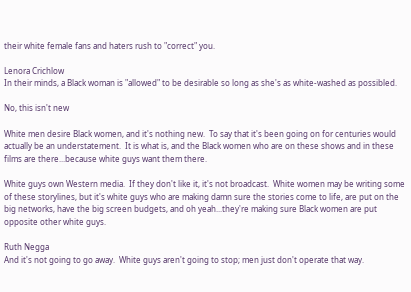their white female fans and haters rush to "correct" you.

Lenora Crichlow
In their minds, a Black woman is "allowed" to be desirable so long as she's as white-washed as possibled.

No, this isn't new

White men desire Black women, and it's nothing new.  To say that it's been going on for centuries would actually be an understatement.  It is what is, and the Black women who are on these shows and in these films are there...because white guys want them there.

White guys own Western media.  If they don't like it, it's not broadcast.  White women may be writing some of these storylines, but it's white guys who are making damn sure the stories come to life, are put on the big networks, have the big screen budgets, and oh yeah...they're making sure Black women are put opposite other white guys.

Ruth Negga
And it's not going to go away.  White guys aren't going to stop; men just don't operate that way.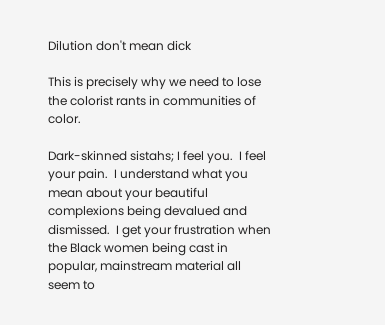Dilution don't mean dick

This is precisely why we need to lose the colorist rants in communities of color.

Dark-skinned sistahs; I feel you.  I feel your pain.  I understand what you mean about your beautiful complexions being devalued and dismissed.  I get your frustration when the Black women being cast in popular, mainstream material all seem to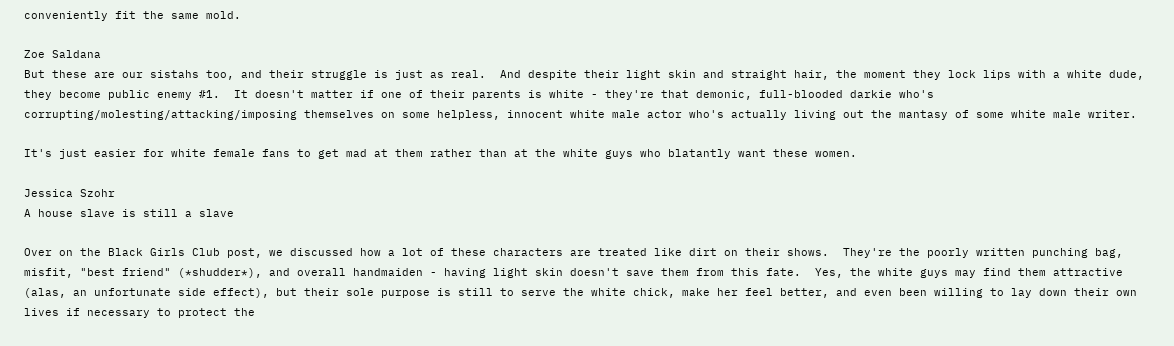conveniently fit the same mold.

Zoe Saldana
But these are our sistahs too, and their struggle is just as real.  And despite their light skin and straight hair, the moment they lock lips with a white dude, they become public enemy #1.  It doesn't matter if one of their parents is white - they're that demonic, full-blooded darkie who's corrupting/molesting/attacking/imposing themselves on some helpless, innocent white male actor who's actually living out the mantasy of some white male writer.

It's just easier for white female fans to get mad at them rather than at the white guys who blatantly want these women.

Jessica Szohr
A house slave is still a slave

Over on the Black Girls Club post, we discussed how a lot of these characters are treated like dirt on their shows.  They're the poorly written punching bag, misfit, "best friend" (*shudder*), and overall handmaiden - having light skin doesn't save them from this fate.  Yes, the white guys may find them attractive (alas, an unfortunate side effect), but their sole purpose is still to serve the white chick, make her feel better, and even been willing to lay down their own lives if necessary to protect the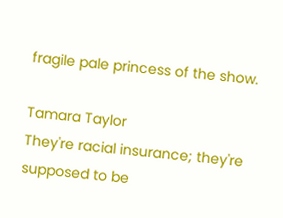fragile pale princess of the show.

Tamara Taylor
They're racial insurance; they're supposed to be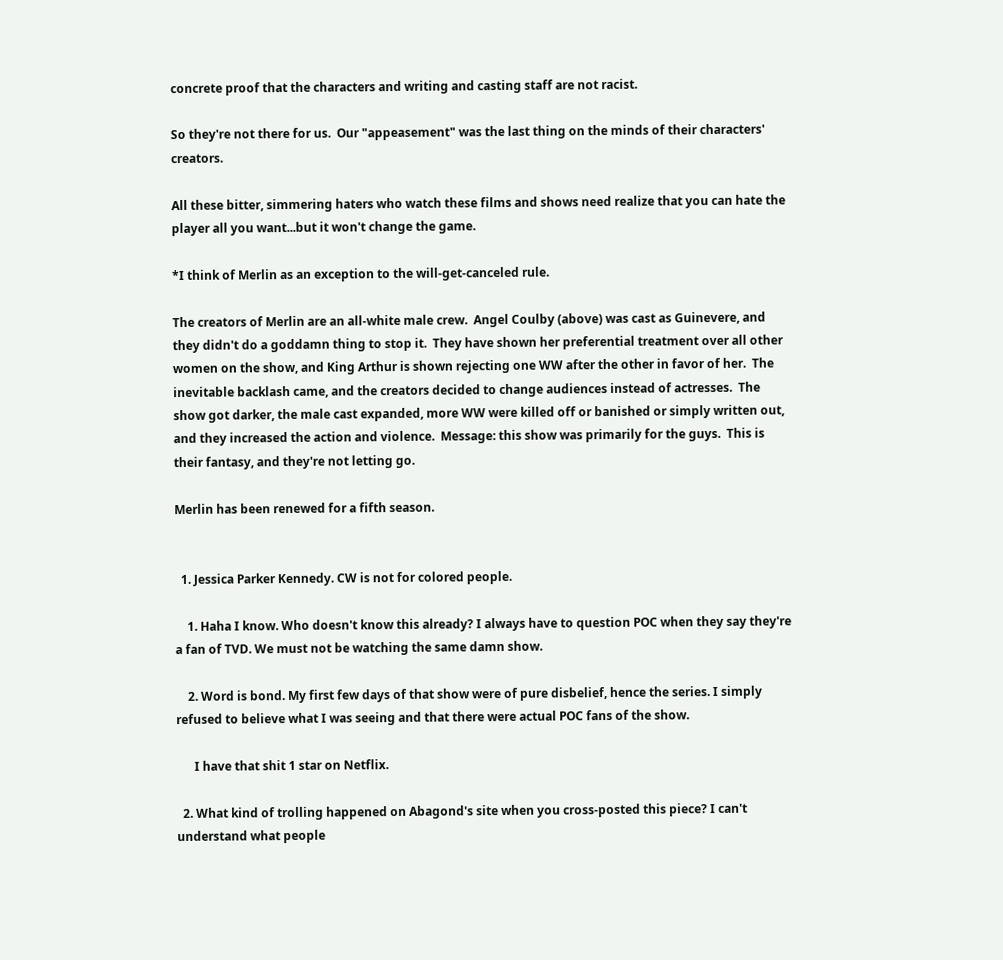concrete proof that the characters and writing and casting staff are not racist.

So they're not there for us.  Our "appeasement" was the last thing on the minds of their characters' creators.

All these bitter, simmering haters who watch these films and shows need realize that you can hate the player all you want...but it won't change the game.

*I think of Merlin as an exception to the will-get-canceled rule.

The creators of Merlin are an all-white male crew.  Angel Coulby (above) was cast as Guinevere, and they didn't do a goddamn thing to stop it.  They have shown her preferential treatment over all other women on the show, and King Arthur is shown rejecting one WW after the other in favor of her.  The inevitable backlash came, and the creators decided to change audiences instead of actresses.  The show got darker, the male cast expanded, more WW were killed off or banished or simply written out, and they increased the action and violence.  Message: this show was primarily for the guys.  This is their fantasy, and they're not letting go.

Merlin has been renewed for a fifth season.


  1. Jessica Parker Kennedy. CW is not for colored people.

    1. Haha I know. Who doesn't know this already? I always have to question POC when they say they're a fan of TVD. We must not be watching the same damn show.

    2. Word is bond. My first few days of that show were of pure disbelief, hence the series. I simply refused to believe what I was seeing and that there were actual POC fans of the show.

      I have that shit 1 star on Netflix.

  2. What kind of trolling happened on Abagond's site when you cross-posted this piece? I can't understand what people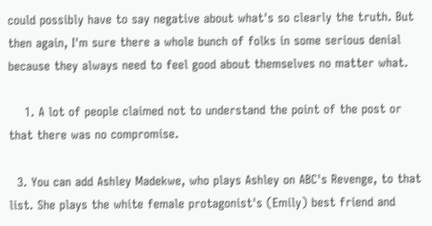could possibly have to say negative about what's so clearly the truth. But then again, I'm sure there a whole bunch of folks in some serious denial because they always need to feel good about themselves no matter what.

    1. A lot of people claimed not to understand the point of the post or that there was no compromise.

  3. You can add Ashley Madekwe, who plays Ashley on ABC's Revenge, to that list. She plays the white female protagonist's (Emily) best friend and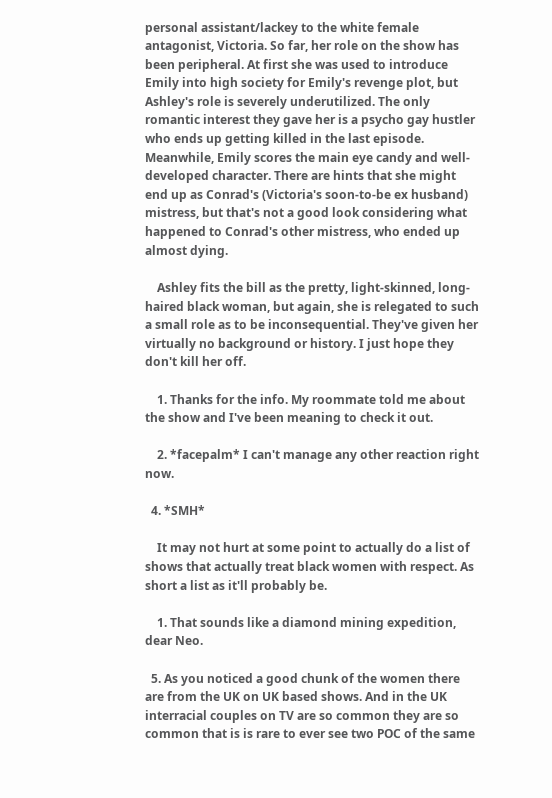personal assistant/lackey to the white female antagonist, Victoria. So far, her role on the show has been peripheral. At first she was used to introduce Emily into high society for Emily's revenge plot, but Ashley's role is severely underutilized. The only romantic interest they gave her is a psycho gay hustler who ends up getting killed in the last episode. Meanwhile, Emily scores the main eye candy and well-developed character. There are hints that she might end up as Conrad's (Victoria's soon-to-be ex husband) mistress, but that's not a good look considering what happened to Conrad's other mistress, who ended up almost dying.

    Ashley fits the bill as the pretty, light-skinned, long-haired black woman, but again, she is relegated to such a small role as to be inconsequential. They've given her virtually no background or history. I just hope they don't kill her off.

    1. Thanks for the info. My roommate told me about the show and I've been meaning to check it out.

    2. *facepalm* I can't manage any other reaction right now.

  4. *SMH*

    It may not hurt at some point to actually do a list of shows that actually treat black women with respect. As short a list as it'll probably be.

    1. That sounds like a diamond mining expedition, dear Neo.

  5. As you noticed a good chunk of the women there are from the UK on UK based shows. And in the UK interracial couples on TV are so common they are so common that is is rare to ever see two POC of the same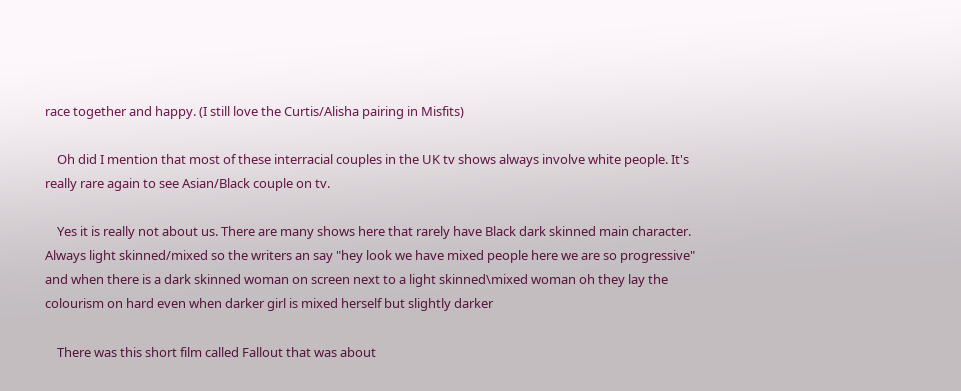race together and happy. (I still love the Curtis/Alisha pairing in Misfits)

    Oh did I mention that most of these interracial couples in the UK tv shows always involve white people. It's really rare again to see Asian/Black couple on tv.

    Yes it is really not about us. There are many shows here that rarely have Black dark skinned main character. Always light skinned/mixed so the writers an say "hey look we have mixed people here we are so progressive" and when there is a dark skinned woman on screen next to a light skinned\mixed woman oh they lay the colourism on hard even when darker girl is mixed herself but slightly darker

    There was this short film called Fallout that was about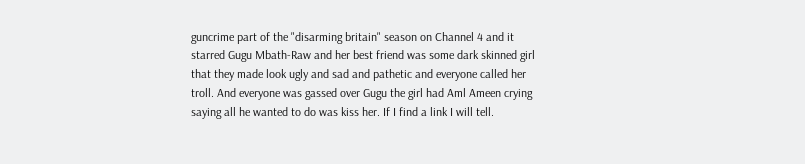guncrime part of the "disarming britain" season on Channel 4 and it starred Gugu Mbath-Raw and her best friend was some dark skinned girl that they made look ugly and sad and pathetic and everyone called her troll. And everyone was gassed over Gugu the girl had Aml Ameen crying saying all he wanted to do was kiss her. If I find a link I will tell.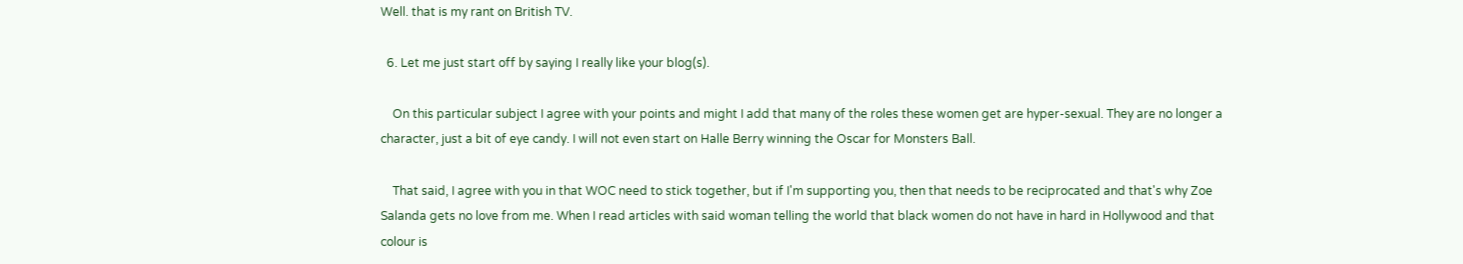Well. that is my rant on British TV.

  6. Let me just start off by saying I really like your blog(s).

    On this particular subject I agree with your points and might I add that many of the roles these women get are hyper-sexual. They are no longer a character, just a bit of eye candy. I will not even start on Halle Berry winning the Oscar for Monsters Ball.

    That said, I agree with you in that WOC need to stick together, but if I'm supporting you, then that needs to be reciprocated and that's why Zoe Salanda gets no love from me. When I read articles with said woman telling the world that black women do not have in hard in Hollywood and that colour is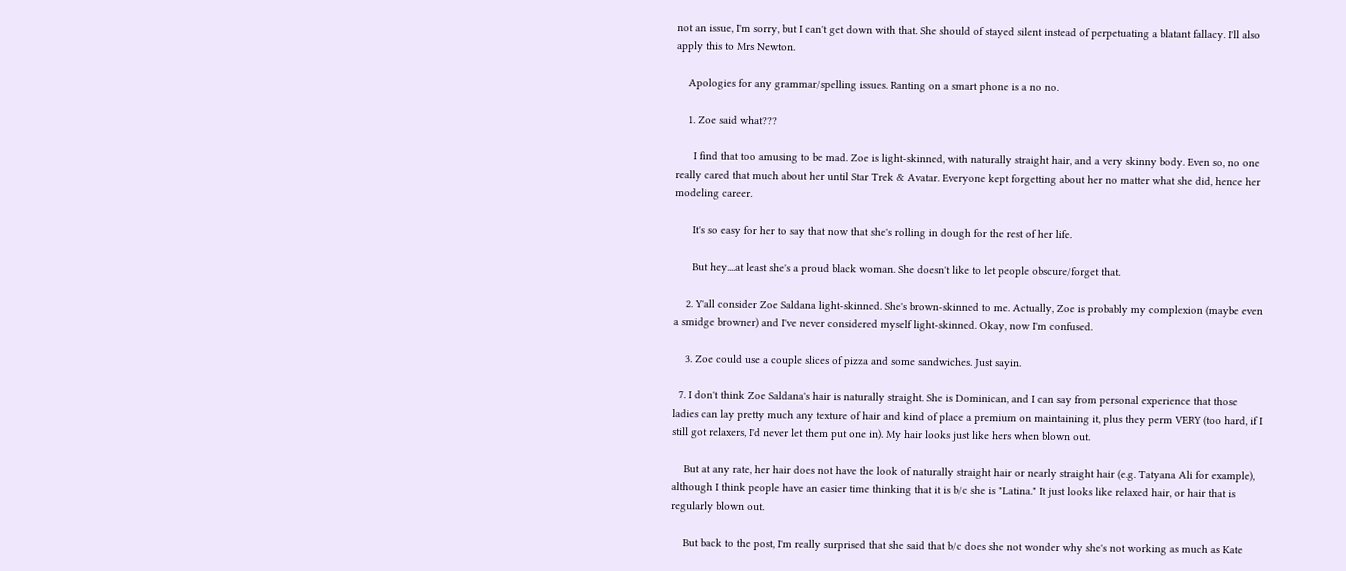not an issue, I'm sorry, but I can't get down with that. She should of stayed silent instead of perpetuating a blatant fallacy. I'll also apply this to Mrs Newton.

    Apologies for any grammar/spelling issues. Ranting on a smart phone is a no no.

    1. Zoe said what???

      I find that too amusing to be mad. Zoe is light-skinned, with naturally straight hair, and a very skinny body. Even so, no one really cared that much about her until Star Trek & Avatar. Everyone kept forgetting about her no matter what she did, hence her modeling career.

      It's so easy for her to say that now that she's rolling in dough for the rest of her life.

      But hey....at least she's a proud black woman. She doesn't like to let people obscure/forget that.

    2. Y'all consider Zoe Saldana light-skinned. She's brown-skinned to me. Actually, Zoe is probably my complexion (maybe even a smidge browner) and I've never considered myself light-skinned. Okay, now I'm confused.

    3. Zoe could use a couple slices of pizza and some sandwiches. Just sayin.

  7. I don't think Zoe Saldana's hair is naturally straight. She is Dominican, and I can say from personal experience that those ladies can lay pretty much any texture of hair and kind of place a premium on maintaining it, plus they perm VERY (too hard, if I still got relaxers, I'd never let them put one in). My hair looks just like hers when blown out.

    But at any rate, her hair does not have the look of naturally straight hair or nearly straight hair (e.g. Tatyana Ali for example), although I think people have an easier time thinking that it is b/c she is "Latina." It just looks like relaxed hair, or hair that is regularly blown out.

    But back to the post, I'm really surprised that she said that b/c does she not wonder why she's not working as much as Kate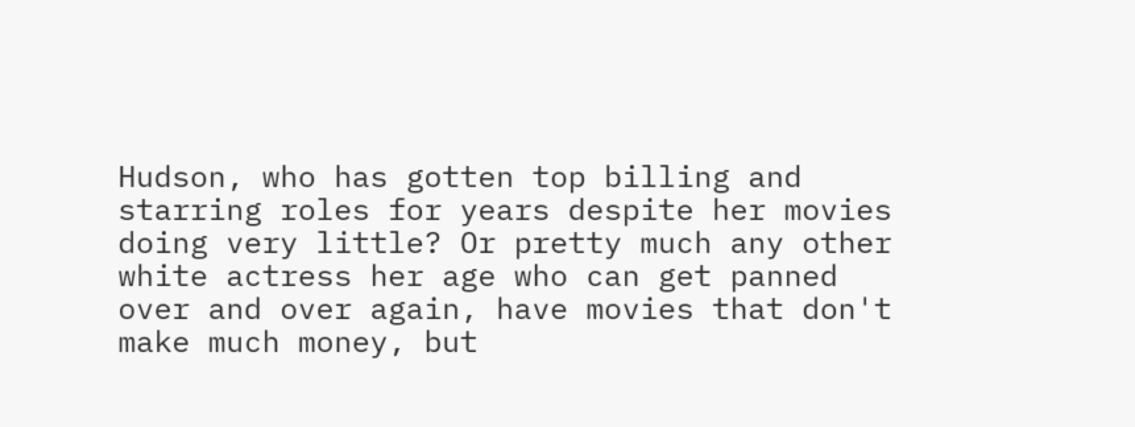Hudson, who has gotten top billing and starring roles for years despite her movies doing very little? Or pretty much any other white actress her age who can get panned over and over again, have movies that don't make much money, but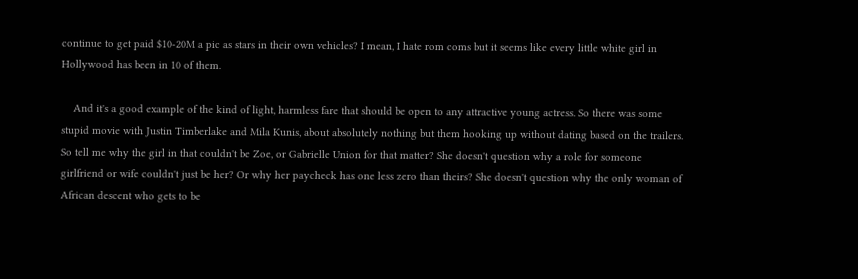continue to get paid $10-20M a pic as stars in their own vehicles? I mean, I hate rom coms but it seems like every little white girl in Hollywood has been in 10 of them.

    And it's a good example of the kind of light, harmless fare that should be open to any attractive young actress. So there was some stupid movie with Justin Timberlake and Mila Kunis, about absolutely nothing but them hooking up without dating based on the trailers. So tell me why the girl in that couldn't be Zoe, or Gabrielle Union for that matter? She doesn't question why a role for someone girlfriend or wife couldn't just be her? Or why her paycheck has one less zero than theirs? She doesn't question why the only woman of African descent who gets to be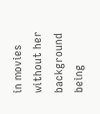in movies without her background being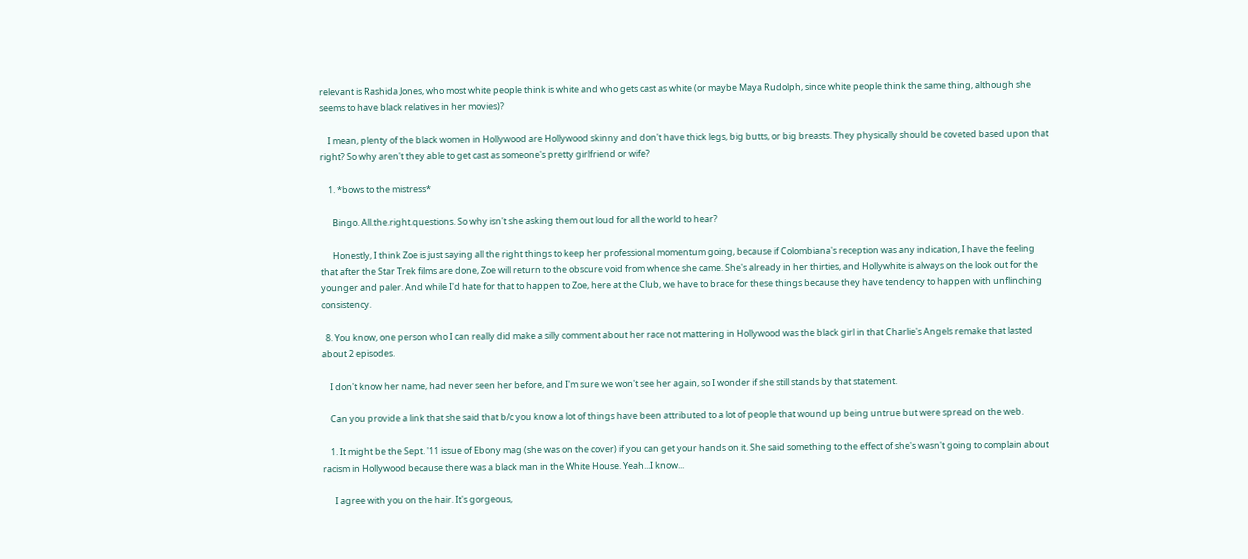relevant is Rashida Jones, who most white people think is white and who gets cast as white (or maybe Maya Rudolph, since white people think the same thing, although she seems to have black relatives in her movies)?

    I mean, plenty of the black women in Hollywood are Hollywood skinny and don't have thick legs, big butts, or big breasts. They physically should be coveted based upon that right? So why aren't they able to get cast as someone's pretty girlfriend or wife?

    1. *bows to the mistress*

      Bingo. All.the.right.questions. So why isn't she asking them out loud for all the world to hear?

      Honestly, I think Zoe is just saying all the right things to keep her professional momentum going, because if Colombiana's reception was any indication, I have the feeling that after the Star Trek films are done, Zoe will return to the obscure void from whence she came. She's already in her thirties, and Hollywhite is always on the look out for the younger and paler. And while I'd hate for that to happen to Zoe, here at the Club, we have to brace for these things because they have tendency to happen with unflinching consistency.

  8. You know, one person who I can really did make a silly comment about her race not mattering in Hollywood was the black girl in that Charlie's Angels remake that lasted about 2 episodes.

    I don't know her name, had never seen her before, and I'm sure we won't see her again, so I wonder if she still stands by that statement.

    Can you provide a link that she said that b/c you know a lot of things have been attributed to a lot of people that wound up being untrue but were spread on the web.

    1. It might be the Sept. '11 issue of Ebony mag (she was on the cover) if you can get your hands on it. She said something to the effect of she's wasn't going to complain about racism in Hollywood because there was a black man in the White House. Yeah...I know...

      I agree with you on the hair. It's gorgeous,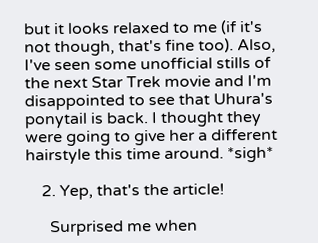but it looks relaxed to me (if it's not though, that's fine too). Also, I've seen some unofficial stills of the next Star Trek movie and I'm disappointed to see that Uhura's ponytail is back. I thought they were going to give her a different hairstyle this time around. *sigh*

    2. Yep, that's the article!

      Surprised me when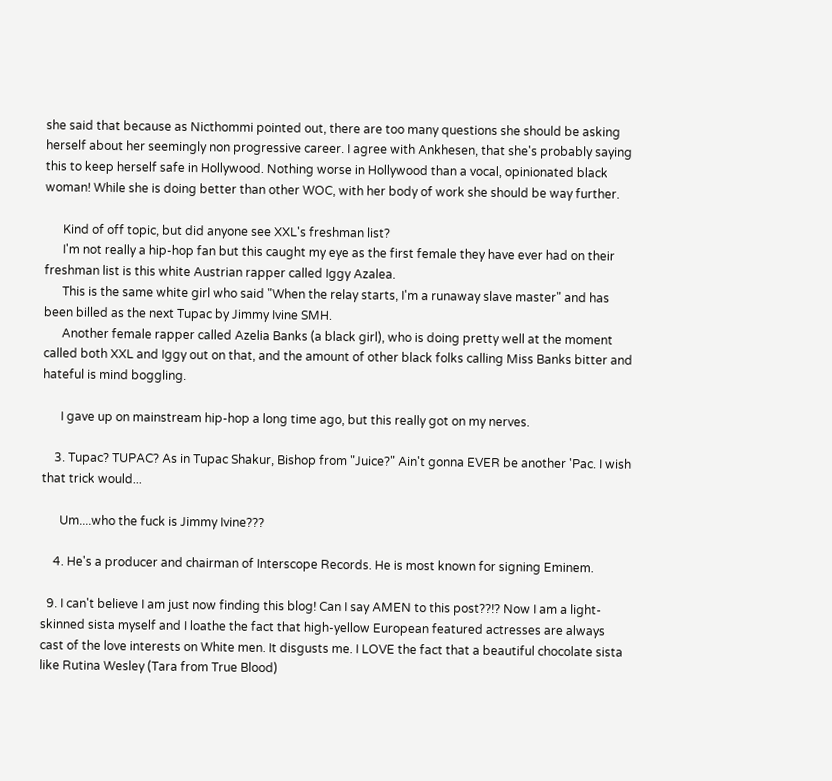she said that because as Nicthommi pointed out, there are too many questions she should be asking herself about her seemingly non progressive career. I agree with Ankhesen, that she's probably saying this to keep herself safe in Hollywood. Nothing worse in Hollywood than a vocal, opinionated black woman! While she is doing better than other WOC, with her body of work she should be way further.

      Kind of off topic, but did anyone see XXL's freshman list?
      I'm not really a hip-hop fan but this caught my eye as the first female they have ever had on their freshman list is this white Austrian rapper called Iggy Azalea.
      This is the same white girl who said "When the relay starts, I'm a runaway slave master" and has been billed as the next Tupac by Jimmy Ivine SMH.
      Another female rapper called Azelia Banks (a black girl), who is doing pretty well at the moment called both XXL and Iggy out on that, and the amount of other black folks calling Miss Banks bitter and hateful is mind boggling.

      I gave up on mainstream hip-hop a long time ago, but this really got on my nerves.

    3. Tupac? TUPAC? As in Tupac Shakur, Bishop from "Juice?" Ain't gonna EVER be another 'Pac. I wish that trick would...

      Um....who the fuck is Jimmy Ivine???

    4. He's a producer and chairman of Interscope Records. He is most known for signing Eminem.

  9. I can't believe I am just now finding this blog! Can I say AMEN to this post??!? Now I am a light-skinned sista myself and I loathe the fact that high-yellow European featured actresses are always cast of the love interests on White men. It disgusts me. I LOVE the fact that a beautiful chocolate sista like Rutina Wesley (Tara from True Blood)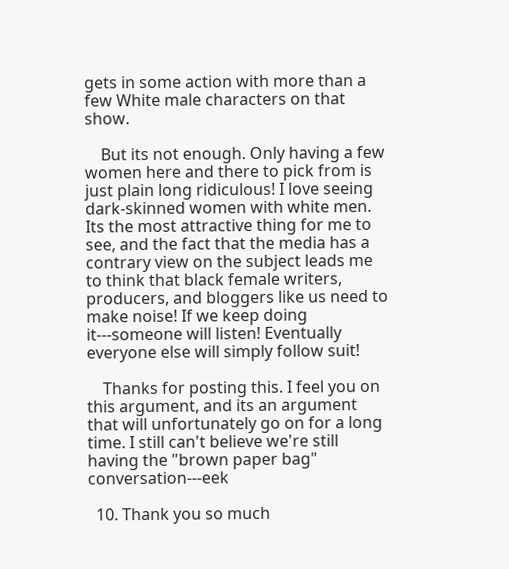gets in some action with more than a few White male characters on that show.

    But its not enough. Only having a few women here and there to pick from is just plain long ridiculous! I love seeing dark-skinned women with white men. Its the most attractive thing for me to see, and the fact that the media has a contrary view on the subject leads me to think that black female writers, producers, and bloggers like us need to make noise! If we keep doing it---someone will listen! Eventually everyone else will simply follow suit!

    Thanks for posting this. I feel you on this argument, and its an argument that will unfortunately go on for a long time. I still can't believe we're still having the "brown paper bag" conversation---eek

  10. Thank you so much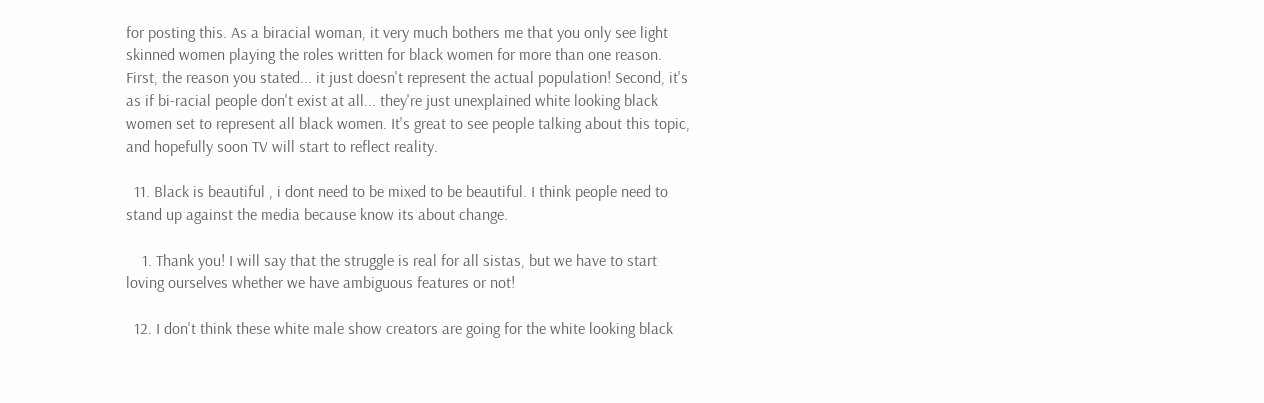for posting this. As a biracial woman, it very much bothers me that you only see light skinned women playing the roles written for black women for more than one reason. First, the reason you stated... it just doesn't represent the actual population! Second, it's as if bi-racial people don't exist at all... they're just unexplained white looking black women set to represent all black women. It's great to see people talking about this topic, and hopefully soon TV will start to reflect reality.

  11. Black is beautiful , i dont need to be mixed to be beautiful. I think people need to stand up against the media because know its about change.

    1. Thank you! I will say that the struggle is real for all sistas, but we have to start loving ourselves whether we have ambiguous features or not!

  12. I don't think these white male show creators are going for the white looking black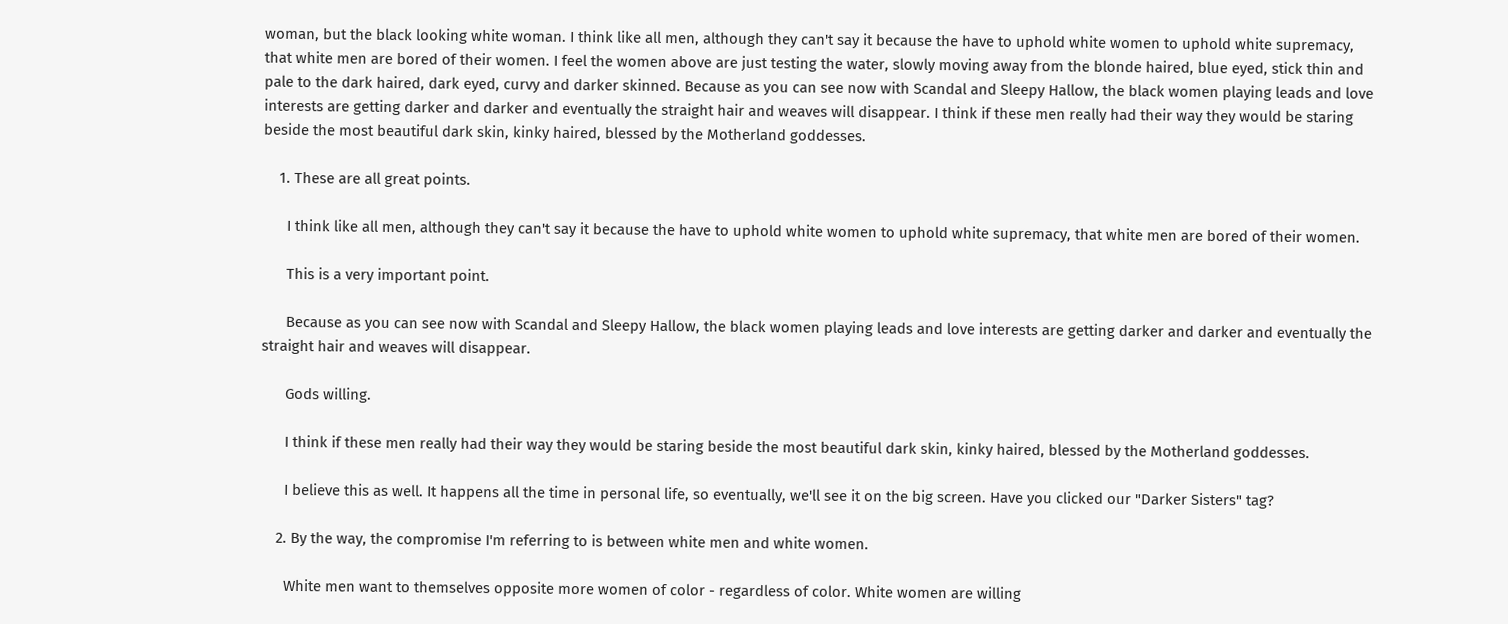woman, but the black looking white woman. I think like all men, although they can't say it because the have to uphold white women to uphold white supremacy, that white men are bored of their women. I feel the women above are just testing the water, slowly moving away from the blonde haired, blue eyed, stick thin and pale to the dark haired, dark eyed, curvy and darker skinned. Because as you can see now with Scandal and Sleepy Hallow, the black women playing leads and love interests are getting darker and darker and eventually the straight hair and weaves will disappear. I think if these men really had their way they would be staring beside the most beautiful dark skin, kinky haired, blessed by the Motherland goddesses.

    1. These are all great points.

      I think like all men, although they can't say it because the have to uphold white women to uphold white supremacy, that white men are bored of their women.

      This is a very important point.

      Because as you can see now with Scandal and Sleepy Hallow, the black women playing leads and love interests are getting darker and darker and eventually the straight hair and weaves will disappear.

      Gods willing.

      I think if these men really had their way they would be staring beside the most beautiful dark skin, kinky haired, blessed by the Motherland goddesses.

      I believe this as well. It happens all the time in personal life, so eventually, we'll see it on the big screen. Have you clicked our "Darker Sisters" tag?

    2. By the way, the compromise I'm referring to is between white men and white women.

      White men want to themselves opposite more women of color - regardless of color. White women are willing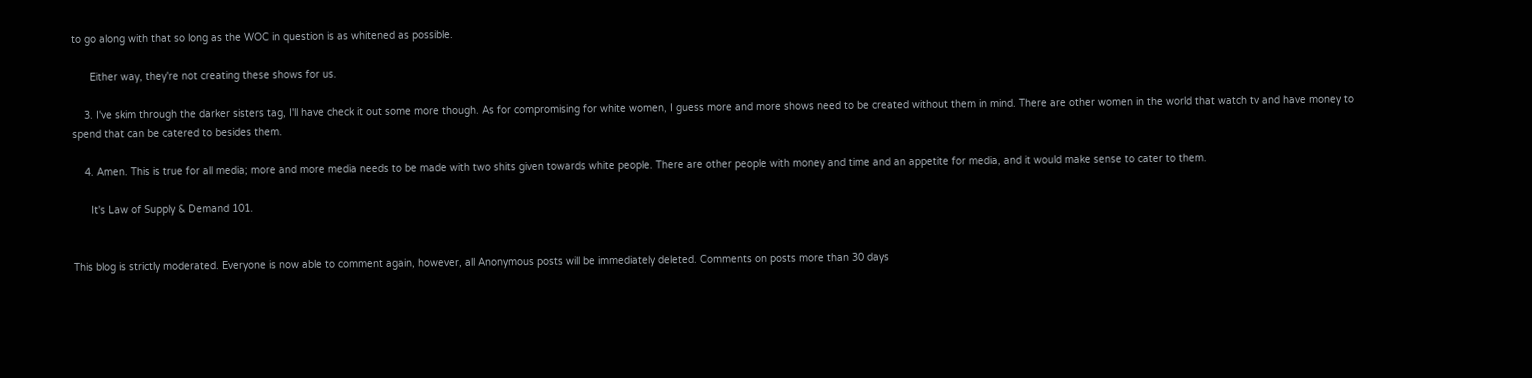to go along with that so long as the WOC in question is as whitened as possible.

      Either way, they're not creating these shows for us.

    3. I've skim through the darker sisters tag, I'll have check it out some more though. As for compromising for white women, I guess more and more shows need to be created without them in mind. There are other women in the world that watch tv and have money to spend that can be catered to besides them.

    4. Amen. This is true for all media; more and more media needs to be made with two shits given towards white people. There are other people with money and time and an appetite for media, and it would make sense to cater to them.

      It's Law of Supply & Demand 101.


This blog is strictly moderated. Everyone is now able to comment again, however, all Anonymous posts will be immediately deleted. Comments on posts more than 30 days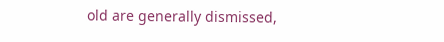old are generally dismissed,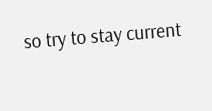so try to stay current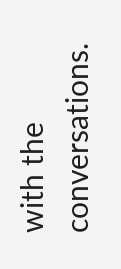with the conversations.